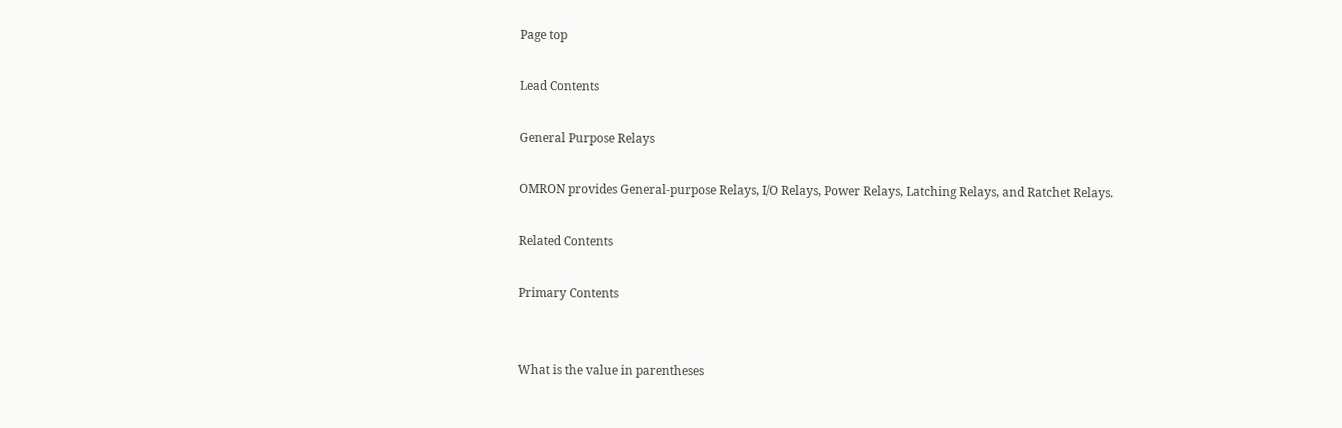Page top

Lead Contents

General Purpose Relays

OMRON provides General-purpose Relays, I/O Relays, Power Relays, Latching Relays, and Ratchet Relays.

Related Contents

Primary Contents


What is the value in parentheses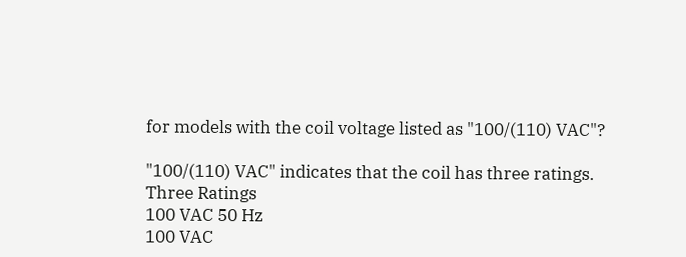for models with the coil voltage listed as "100/(110) VAC"?

"100/(110) VAC" indicates that the coil has three ratings.
Three Ratings
100 VAC 50 Hz
100 VAC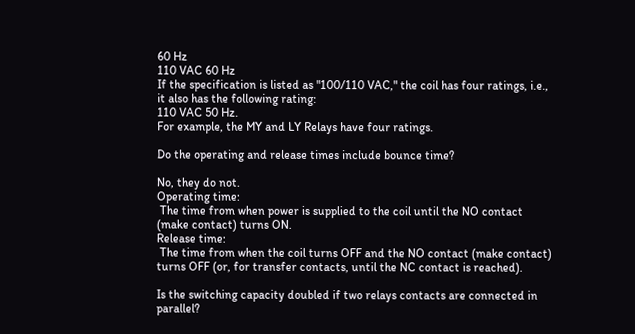60 Hz
110 VAC 60 Hz
If the specification is listed as "100/110 VAC," the coil has four ratings, i.e., it also has the following rating:
110 VAC 50 Hz.
For example, the MY and LY Relays have four ratings.

Do the operating and release times include bounce time?

No, they do not.
Operating time:
 The time from when power is supplied to the coil until the NO contact (make contact) turns ON.
Release time:
 The time from when the coil turns OFF and the NO contact (make contact) turns OFF (or, for transfer contacts, until the NC contact is reached).

Is the switching capacity doubled if two relays contacts are connected in parallel?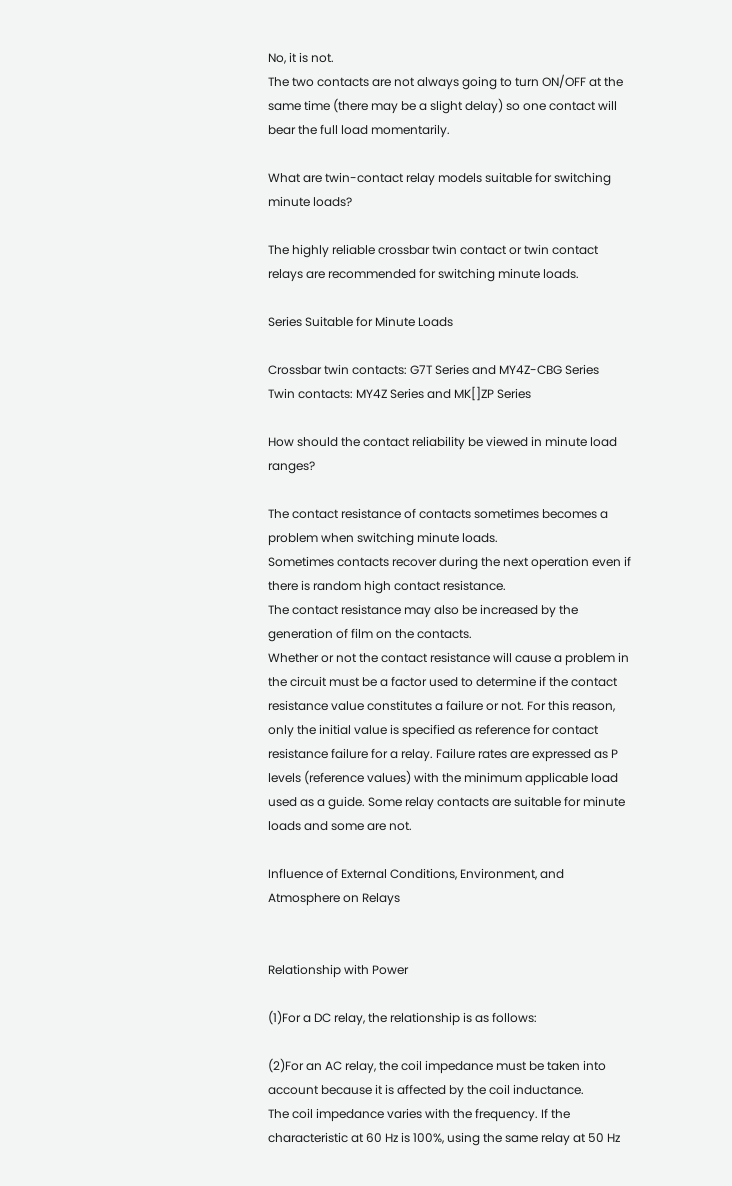No, it is not.
The two contacts are not always going to turn ON/OFF at the same time (there may be a slight delay) so one contact will bear the full load momentarily.

What are twin-contact relay models suitable for switching minute loads?

The highly reliable crossbar twin contact or twin contact relays are recommended for switching minute loads.

Series Suitable for Minute Loads

Crossbar twin contacts: G7T Series and MY4Z-CBG Series
Twin contacts: MY4Z Series and MK[]ZP Series

How should the contact reliability be viewed in minute load ranges?

The contact resistance of contacts sometimes becomes a problem when switching minute loads.
Sometimes contacts recover during the next operation even if there is random high contact resistance.
The contact resistance may also be increased by the generation of film on the contacts.
Whether or not the contact resistance will cause a problem in the circuit must be a factor used to determine if the contact resistance value constitutes a failure or not. For this reason, only the initial value is specified as reference for contact resistance failure for a relay. Failure rates are expressed as P levels (reference values) with the minimum applicable load used as a guide. Some relay contacts are suitable for minute loads and some are not.

Influence of External Conditions, Environment, and Atmosphere on Relays


Relationship with Power

(1)For a DC relay, the relationship is as follows:

(2)For an AC relay, the coil impedance must be taken into account because it is affected by the coil inductance.
The coil impedance varies with the frequency. If the characteristic at 60 Hz is 100%, using the same relay at 50 Hz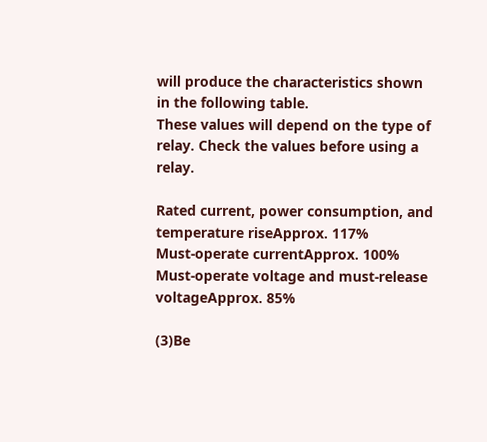will produce the characteristics shown in the following table.
These values will depend on the type of relay. Check the values before using a relay.

Rated current, power consumption, and temperature riseApprox. 117%
Must-operate currentApprox. 100%
Must-operate voltage and must-release voltageApprox. 85%

(3)Be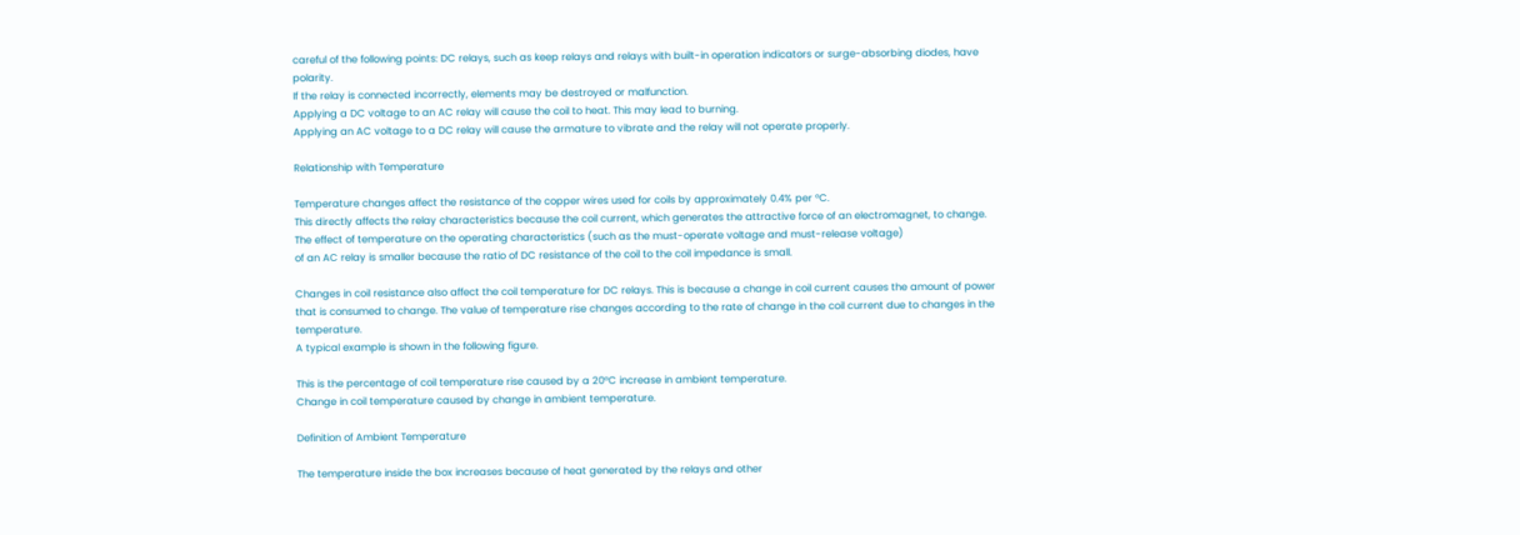careful of the following points: DC relays, such as keep relays and relays with built-in operation indicators or surge-absorbing diodes, have polarity.
If the relay is connected incorrectly, elements may be destroyed or malfunction.
Applying a DC voltage to an AC relay will cause the coil to heat. This may lead to burning.
Applying an AC voltage to a DC relay will cause the armature to vibrate and the relay will not operate properly.

Relationship with Temperature

Temperature changes affect the resistance of the copper wires used for coils by approximately 0.4% per °C.
This directly affects the relay characteristics because the coil current, which generates the attractive force of an electromagnet, to change.
The effect of temperature on the operating characteristics (such as the must-operate voltage and must-release voltage)
of an AC relay is smaller because the ratio of DC resistance of the coil to the coil impedance is small.

Changes in coil resistance also affect the coil temperature for DC relays. This is because a change in coil current causes the amount of power that is consumed to change. The value of temperature rise changes according to the rate of change in the coil current due to changes in the temperature.
A typical example is shown in the following figure.

This is the percentage of coil temperature rise caused by a 20°C increase in ambient temperature.
Change in coil temperature caused by change in ambient temperature.

Definition of Ambient Temperature

The temperature inside the box increases because of heat generated by the relays and other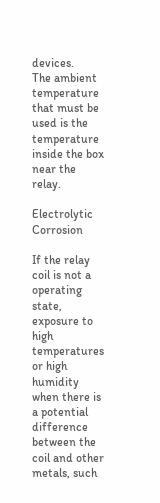devices.
The ambient temperature that must be used is the temperature inside the box near the relay.

Electrolytic Corrosion

If the relay coil is not a operating state, exposure to high temperatures or high humidity when there is a potential difference between the coil and other metals, such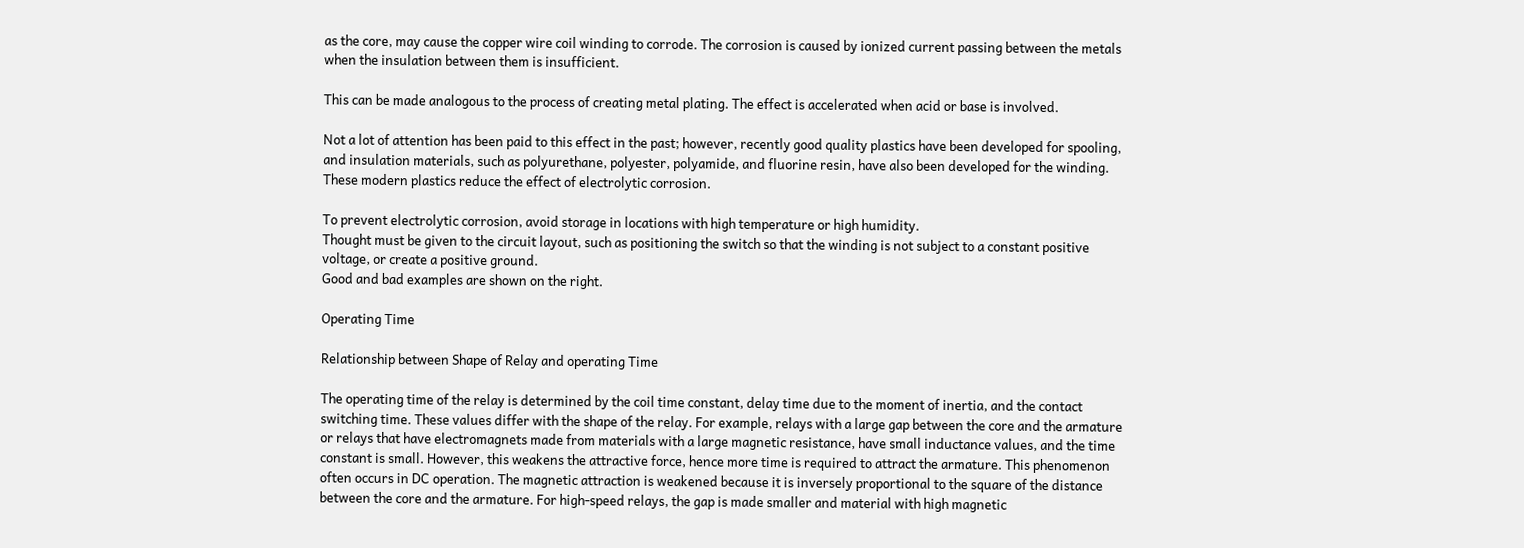as the core, may cause the copper wire coil winding to corrode. The corrosion is caused by ionized current passing between the metals when the insulation between them is insufficient.

This can be made analogous to the process of creating metal plating. The effect is accelerated when acid or base is involved.

Not a lot of attention has been paid to this effect in the past; however, recently good quality plastics have been developed for spooling, and insulation materials, such as polyurethane, polyester, polyamide, and fluorine resin, have also been developed for the winding. These modern plastics reduce the effect of electrolytic corrosion.

To prevent electrolytic corrosion, avoid storage in locations with high temperature or high humidity.
Thought must be given to the circuit layout, such as positioning the switch so that the winding is not subject to a constant positive voltage, or create a positive ground.
Good and bad examples are shown on the right.

Operating Time

Relationship between Shape of Relay and operating Time

The operating time of the relay is determined by the coil time constant, delay time due to the moment of inertia, and the contact switching time. These values differ with the shape of the relay. For example, relays with a large gap between the core and the armature or relays that have electromagnets made from materials with a large magnetic resistance, have small inductance values, and the time constant is small. However, this weakens the attractive force, hence more time is required to attract the armature. This phenomenon often occurs in DC operation. The magnetic attraction is weakened because it is inversely proportional to the square of the distance between the core and the armature. For high-speed relays, the gap is made smaller and material with high magnetic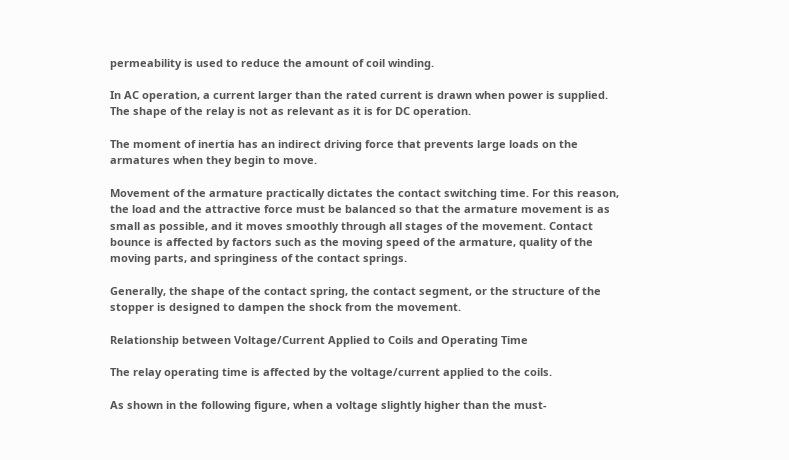permeability is used to reduce the amount of coil winding.

In AC operation, a current larger than the rated current is drawn when power is supplied. The shape of the relay is not as relevant as it is for DC operation.

The moment of inertia has an indirect driving force that prevents large loads on the armatures when they begin to move.

Movement of the armature practically dictates the contact switching time. For this reason, the load and the attractive force must be balanced so that the armature movement is as small as possible, and it moves smoothly through all stages of the movement. Contact bounce is affected by factors such as the moving speed of the armature, quality of the moving parts, and springiness of the contact springs.

Generally, the shape of the contact spring, the contact segment, or the structure of the stopper is designed to dampen the shock from the movement.

Relationship between Voltage/Current Applied to Coils and Operating Time

The relay operating time is affected by the voltage/current applied to the coils.

As shown in the following figure, when a voltage slightly higher than the must-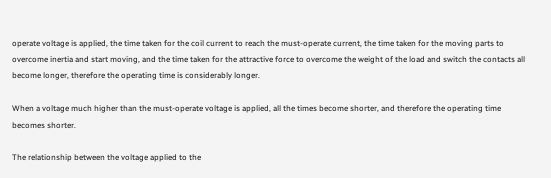operate voltage is applied, the time taken for the coil current to reach the must-operate current, the time taken for the moving parts to overcome inertia and start moving, and the time taken for the attractive force to overcome the weight of the load and switch the contacts all become longer, therefore the operating time is considerably longer.

When a voltage much higher than the must-operate voltage is applied, all the times become shorter, and therefore the operating time becomes shorter.

The relationship between the voltage applied to the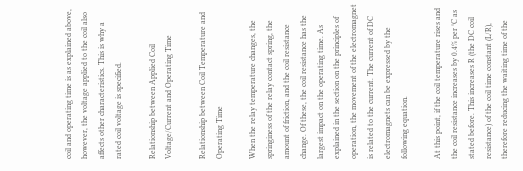coil and operating time is as explained above, however, the voltage applied to the coil also affects other characteristics. This is why a rated coil voltage is specified.

Relationship between Applied Coil Voltage/Current and Operating Time

Relationship between Coil Temperature and Operating Time

When the relay temperature changes, the springiness of the relay contact spring, the amount of friction, and the coil resistance change. Of these, the coil resistance has the largest impact on the operating time. As explained in the section on the principles of operation, the movement of the electromagnet is related to the current. The current of DC electromagnets can be expressed by the following equation.

At this point, if the coil temperature rises and the coil resistance increases by 0.4% per °C as stated before. This increases R (the DC coil resistance) of the coil time constant (L/R), therefore reducing the waiting time of the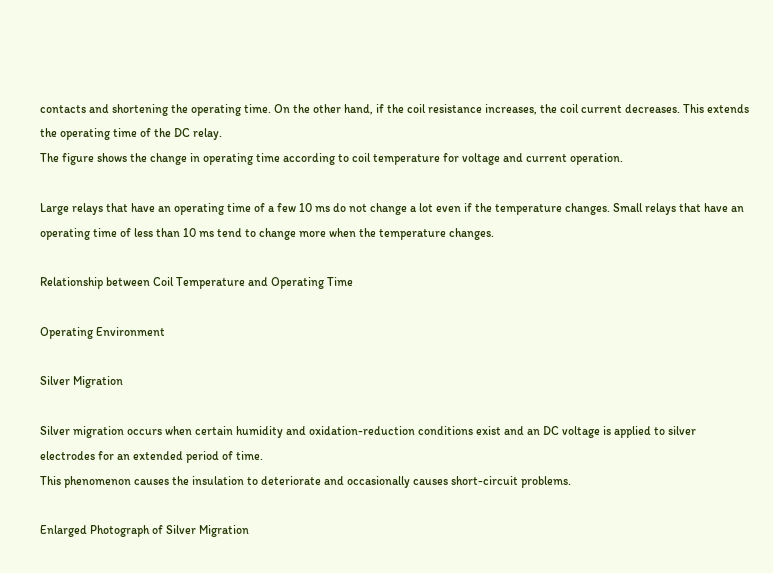contacts and shortening the operating time. On the other hand, if the coil resistance increases, the coil current decreases. This extends the operating time of the DC relay.
The figure shows the change in operating time according to coil temperature for voltage and current operation.

Large relays that have an operating time of a few 10 ms do not change a lot even if the temperature changes. Small relays that have an operating time of less than 10 ms tend to change more when the temperature changes.

Relationship between Coil Temperature and Operating Time

Operating Environment

Silver Migration

Silver migration occurs when certain humidity and oxidation-reduction conditions exist and an DC voltage is applied to silver electrodes for an extended period of time.
This phenomenon causes the insulation to deteriorate and occasionally causes short-circuit problems.

Enlarged Photograph of Silver Migration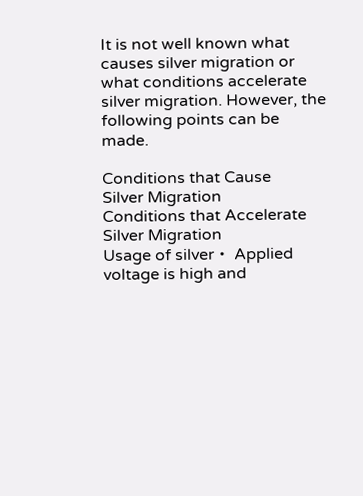It is not well known what causes silver migration or what conditions accelerate silver migration. However, the following points can be made.

Conditions that Cause
Silver Migration
Conditions that Accelerate Silver Migration
Usage of silver・ Applied voltage is high and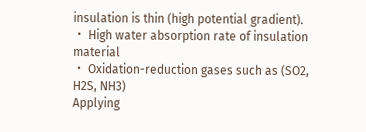insulation is thin (high potential gradient).
・ High water absorption rate of insulation material
・ Oxidation-reduction gases such as (SO2, H2S, NH3)
Applying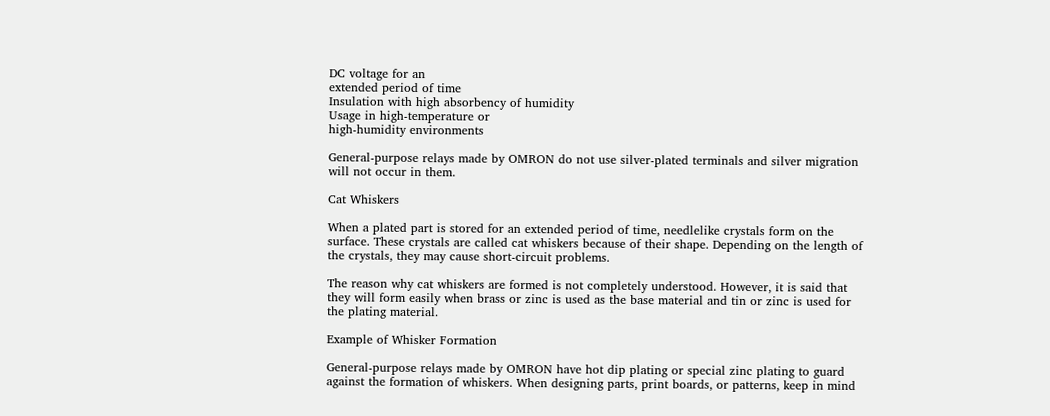DC voltage for an
extended period of time
Insulation with high absorbency of humidity
Usage in high-temperature or
high-humidity environments

General-purpose relays made by OMRON do not use silver-plated terminals and silver migration will not occur in them.

Cat Whiskers

When a plated part is stored for an extended period of time, needlelike crystals form on the surface. These crystals are called cat whiskers because of their shape. Depending on the length of the crystals, they may cause short-circuit problems.

The reason why cat whiskers are formed is not completely understood. However, it is said that they will form easily when brass or zinc is used as the base material and tin or zinc is used for the plating material.

Example of Whisker Formation

General-purpose relays made by OMRON have hot dip plating or special zinc plating to guard against the formation of whiskers. When designing parts, print boards, or patterns, keep in mind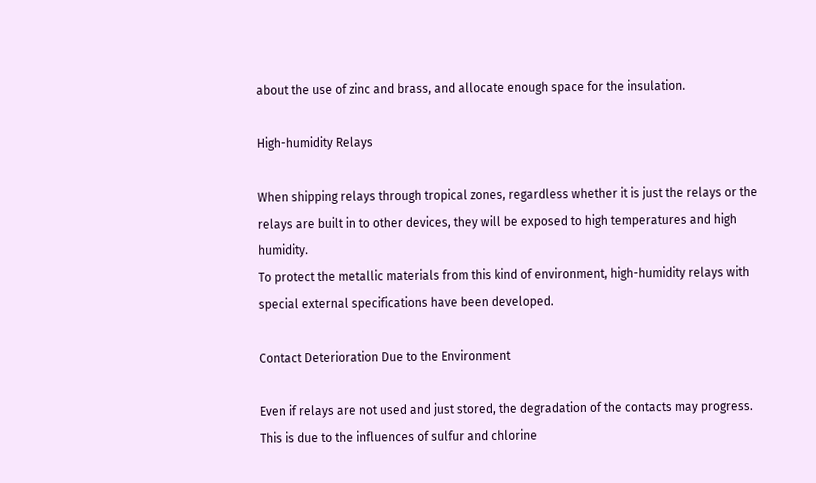about the use of zinc and brass, and allocate enough space for the insulation.

High-humidity Relays

When shipping relays through tropical zones, regardless whether it is just the relays or the relays are built in to other devices, they will be exposed to high temperatures and high humidity.
To protect the metallic materials from this kind of environment, high-humidity relays with special external specifications have been developed.

Contact Deterioration Due to the Environment

Even if relays are not used and just stored, the degradation of the contacts may progress.
This is due to the influences of sulfur and chlorine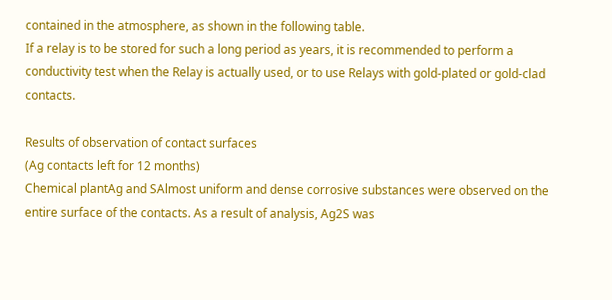contained in the atmosphere, as shown in the following table.
If a relay is to be stored for such a long period as years, it is recommended to perform a conductivity test when the Relay is actually used, or to use Relays with gold-plated or gold-clad contacts.

Results of observation of contact surfaces
(Ag contacts left for 12 months)
Chemical plantAg and SAlmost uniform and dense corrosive substances were observed on the entire surface of the contacts. As a result of analysis, Ag2S was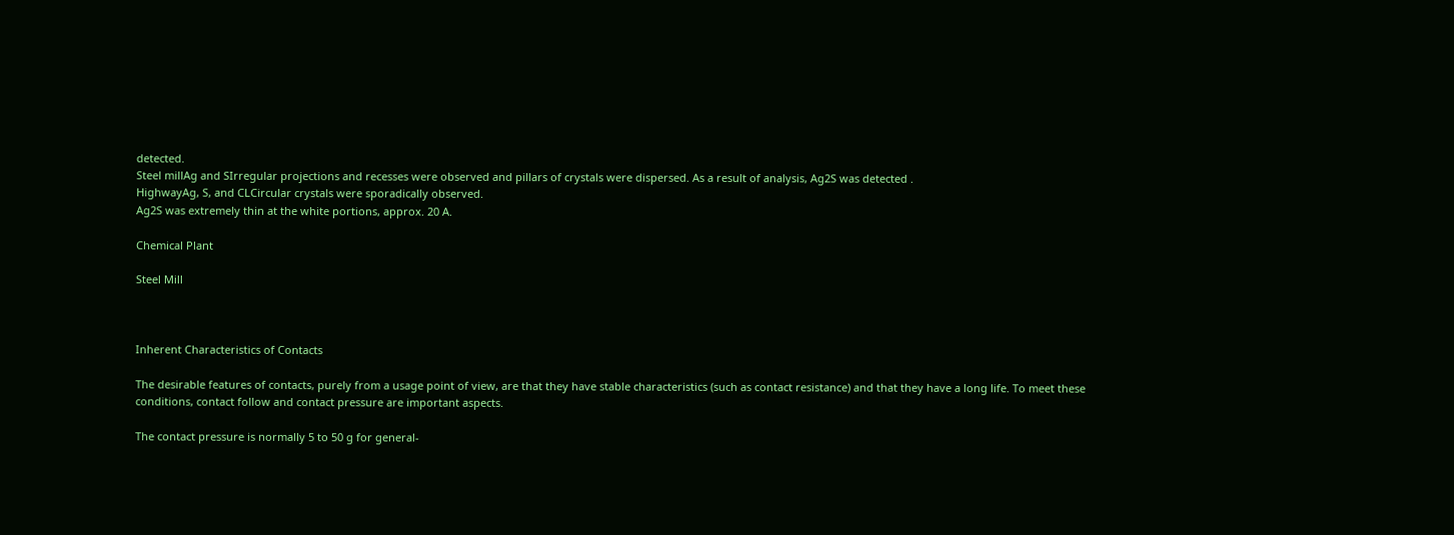detected.
Steel millAg and SIrregular projections and recesses were observed and pillars of crystals were dispersed. As a result of analysis, Ag2S was detected .
HighwayAg, S, and CLCircular crystals were sporadically observed.
Ag2S was extremely thin at the white portions, approx. 20 A.

Chemical Plant

Steel Mill



Inherent Characteristics of Contacts

The desirable features of contacts, purely from a usage point of view, are that they have stable characteristics (such as contact resistance) and that they have a long life. To meet these conditions, contact follow and contact pressure are important aspects.

The contact pressure is normally 5 to 50 g for general-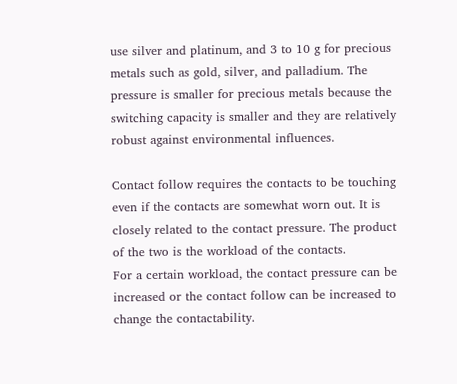use silver and platinum, and 3 to 10 g for precious metals such as gold, silver, and palladium. The pressure is smaller for precious metals because the switching capacity is smaller and they are relatively robust against environmental influences.

Contact follow requires the contacts to be touching even if the contacts are somewhat worn out. It is closely related to the contact pressure. The product of the two is the workload of the contacts.
For a certain workload, the contact pressure can be increased or the contact follow can be increased to change the contactability.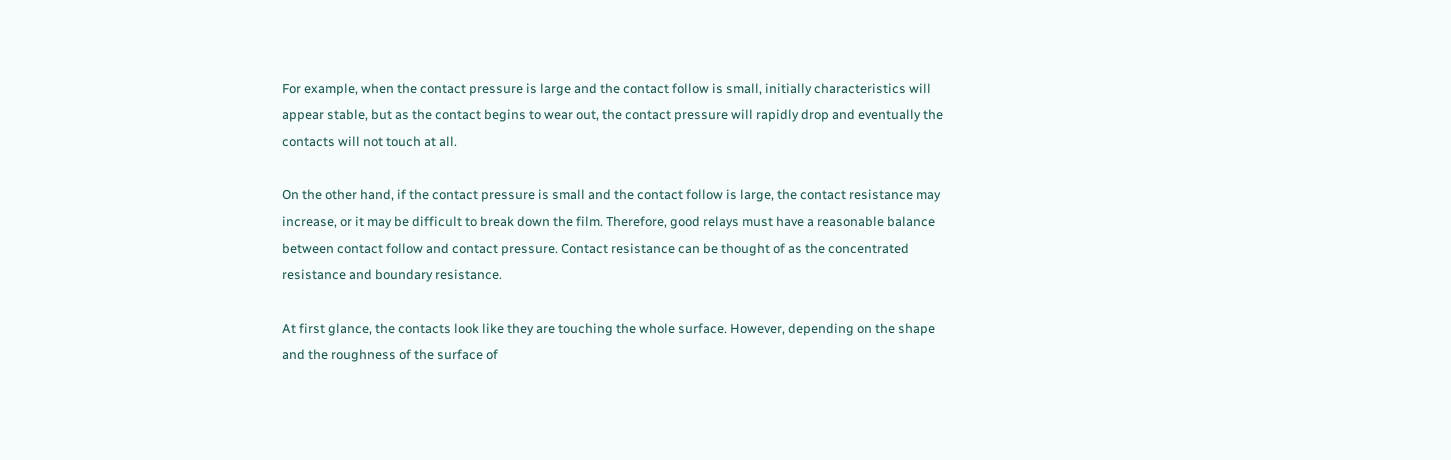For example, when the contact pressure is large and the contact follow is small, initially characteristics will appear stable, but as the contact begins to wear out, the contact pressure will rapidly drop and eventually the contacts will not touch at all.

On the other hand, if the contact pressure is small and the contact follow is large, the contact resistance may increase, or it may be difficult to break down the film. Therefore, good relays must have a reasonable balance between contact follow and contact pressure. Contact resistance can be thought of as the concentrated resistance and boundary resistance.

At first glance, the contacts look like they are touching the whole surface. However, depending on the shape and the roughness of the surface of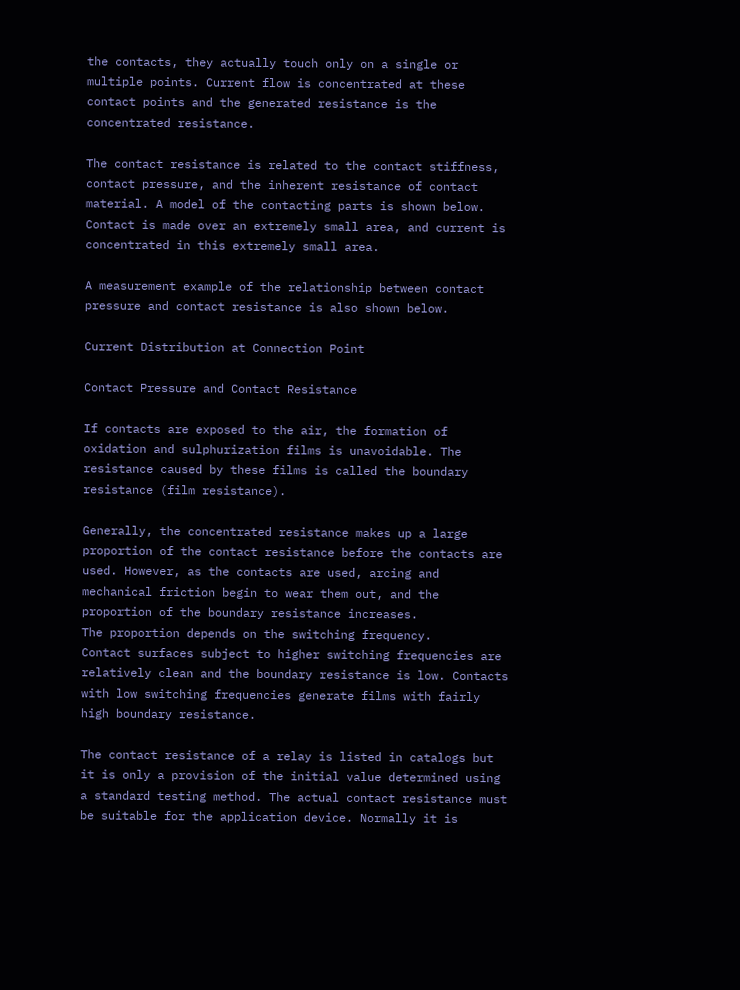the contacts, they actually touch only on a single or multiple points. Current flow is concentrated at these contact points and the generated resistance is the concentrated resistance.

The contact resistance is related to the contact stiffness, contact pressure, and the inherent resistance of contact material. A model of the contacting parts is shown below. Contact is made over an extremely small area, and current is concentrated in this extremely small area.

A measurement example of the relationship between contact pressure and contact resistance is also shown below.

Current Distribution at Connection Point

Contact Pressure and Contact Resistance

If contacts are exposed to the air, the formation of oxidation and sulphurization films is unavoidable. The resistance caused by these films is called the boundary resistance (film resistance).

Generally, the concentrated resistance makes up a large proportion of the contact resistance before the contacts are used. However, as the contacts are used, arcing and mechanical friction begin to wear them out, and the proportion of the boundary resistance increases.
The proportion depends on the switching frequency.
Contact surfaces subject to higher switching frequencies are relatively clean and the boundary resistance is low. Contacts with low switching frequencies generate films with fairly high boundary resistance.

The contact resistance of a relay is listed in catalogs but it is only a provision of the initial value determined using a standard testing method. The actual contact resistance must be suitable for the application device. Normally it is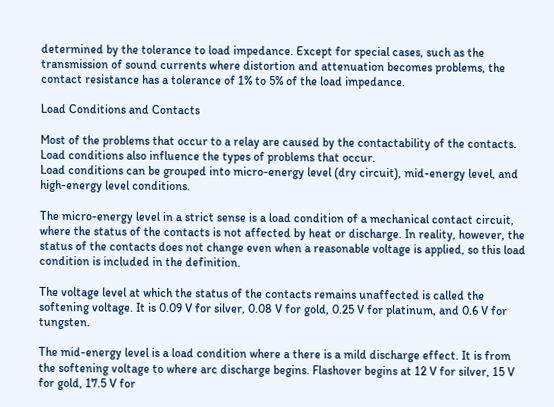determined by the tolerance to load impedance. Except for special cases, such as the transmission of sound currents where distortion and attenuation becomes problems, the contact resistance has a tolerance of 1% to 5% of the load impedance.

Load Conditions and Contacts

Most of the problems that occur to a relay are caused by the contactability of the contacts. Load conditions also influence the types of problems that occur.
Load conditions can be grouped into micro-energy level (dry circuit), mid-energy level, and high-energy level conditions.

The micro-energy level in a strict sense is a load condition of a mechanical contact circuit, where the status of the contacts is not affected by heat or discharge. In reality, however, the status of the contacts does not change even when a reasonable voltage is applied, so this load condition is included in the definition.

The voltage level at which the status of the contacts remains unaffected is called the softening voltage. It is 0.09 V for silver, 0.08 V for gold, 0.25 V for platinum, and 0.6 V for tungsten.

The mid-energy level is a load condition where a there is a mild discharge effect. It is from the softening voltage to where arc discharge begins. Flashover begins at 12 V for silver, 15 V for gold, 17.5 V for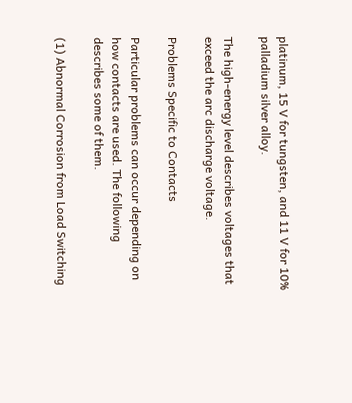platinum, 15 V for tungsten, and 11 V for 10% palladium silver alloy.

The high-energy level describes voltages that exceed the arc discharge voltage.

Problems Specific to Contacts

Particular problems can occur depending on how contacts are used. The following describes some of them.

(1) Abnormal Corrosion from Load Switching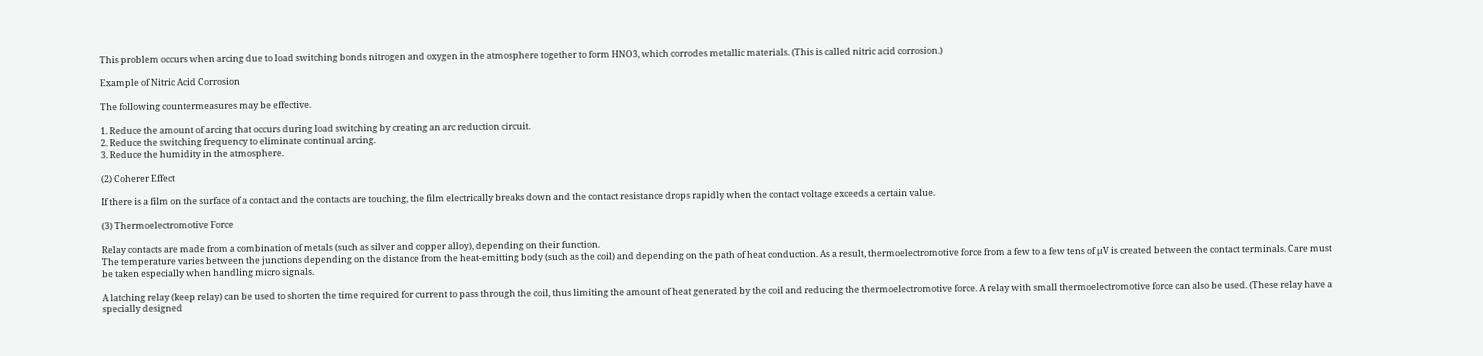This problem occurs when arcing due to load switching bonds nitrogen and oxygen in the atmosphere together to form HNO3, which corrodes metallic materials. (This is called nitric acid corrosion.)

Example of Nitric Acid Corrosion

The following countermeasures may be effective.

1. Reduce the amount of arcing that occurs during load switching by creating an arc reduction circuit.
2. Reduce the switching frequency to eliminate continual arcing.
3. Reduce the humidity in the atmosphere.

(2) Coherer Effect

If there is a film on the surface of a contact and the contacts are touching, the film electrically breaks down and the contact resistance drops rapidly when the contact voltage exceeds a certain value.

(3) Thermoelectromotive Force

Relay contacts are made from a combination of metals (such as silver and copper alloy), depending on their function.
The temperature varies between the junctions depending on the distance from the heat-emitting body (such as the coil) and depending on the path of heat conduction. As a result, thermoelectromotive force from a few to a few tens of μV is created between the contact terminals. Care must be taken especially when handling micro signals.

A latching relay (keep relay) can be used to shorten the time required for current to pass through the coil, thus limiting the amount of heat generated by the coil and reducing the thermoelectromotive force. A relay with small thermoelectromotive force can also be used. (These relay have a specially designed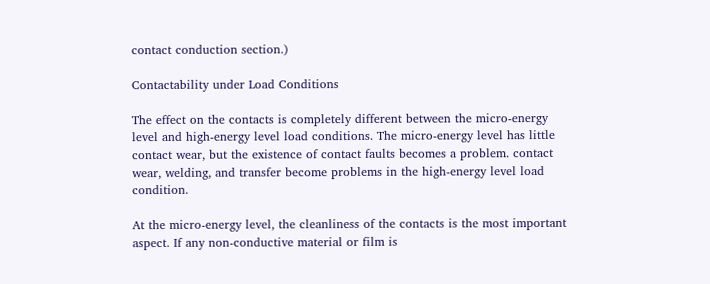contact conduction section.)

Contactability under Load Conditions

The effect on the contacts is completely different between the micro-energy level and high-energy level load conditions. The micro-energy level has little contact wear, but the existence of contact faults becomes a problem. contact wear, welding, and transfer become problems in the high-energy level load condition.

At the micro-energy level, the cleanliness of the contacts is the most important aspect. If any non-conductive material or film is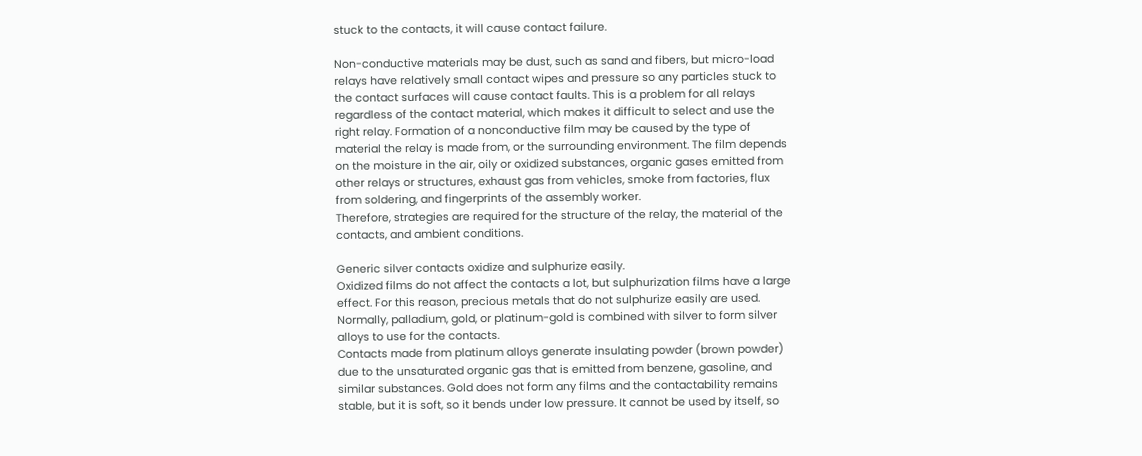stuck to the contacts, it will cause contact failure.

Non-conductive materials may be dust, such as sand and fibers, but micro-load relays have relatively small contact wipes and pressure so any particles stuck to the contact surfaces will cause contact faults. This is a problem for all relays regardless of the contact material, which makes it difficult to select and use the right relay. Formation of a nonconductive film may be caused by the type of material the relay is made from, or the surrounding environment. The film depends on the moisture in the air, oily or oxidized substances, organic gases emitted from other relays or structures, exhaust gas from vehicles, smoke from factories, flux from soldering, and fingerprints of the assembly worker.
Therefore, strategies are required for the structure of the relay, the material of the contacts, and ambient conditions.

Generic silver contacts oxidize and sulphurize easily.
Oxidized films do not affect the contacts a lot, but sulphurization films have a large effect. For this reason, precious metals that do not sulphurize easily are used. Normally, palladium, gold, or platinum-gold is combined with silver to form silver alloys to use for the contacts.
Contacts made from platinum alloys generate insulating powder (brown powder) due to the unsaturated organic gas that is emitted from benzene, gasoline, and similar substances. Gold does not form any films and the contactability remains stable, but it is soft, so it bends under low pressure. It cannot be used by itself, so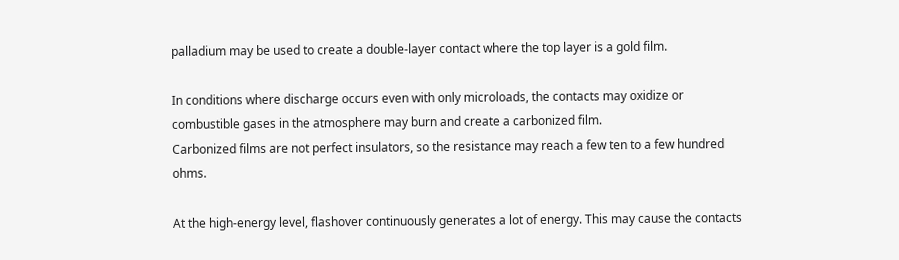palladium may be used to create a double-layer contact where the top layer is a gold film.

In conditions where discharge occurs even with only microloads, the contacts may oxidize or combustible gases in the atmosphere may burn and create a carbonized film.
Carbonized films are not perfect insulators, so the resistance may reach a few ten to a few hundred ohms.

At the high-energy level, flashover continuously generates a lot of energy. This may cause the contacts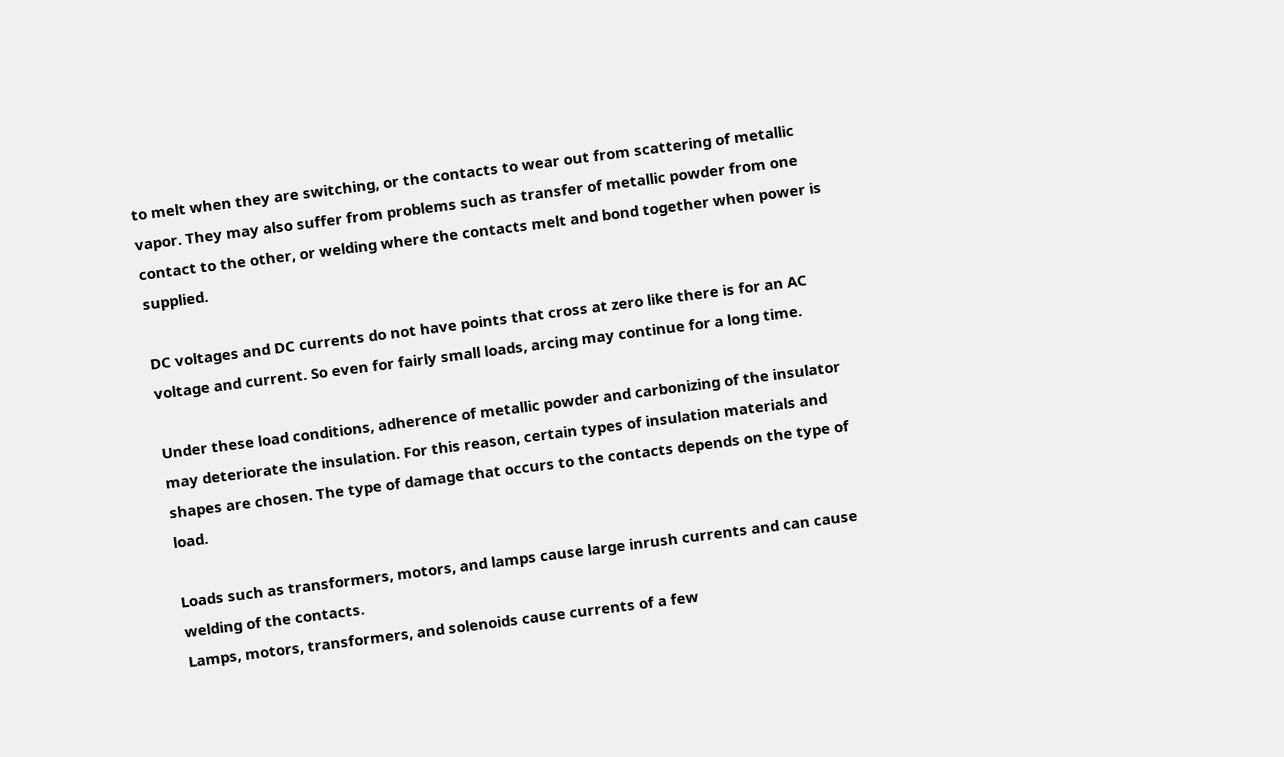to melt when they are switching, or the contacts to wear out from scattering of metallic vapor. They may also suffer from problems such as transfer of metallic powder from one contact to the other, or welding where the contacts melt and bond together when power is supplied.

DC voltages and DC currents do not have points that cross at zero like there is for an AC voltage and current. So even for fairly small loads, arcing may continue for a long time.

Under these load conditions, adherence of metallic powder and carbonizing of the insulator may deteriorate the insulation. For this reason, certain types of insulation materials and shapes are chosen. The type of damage that occurs to the contacts depends on the type of load.

Loads such as transformers, motors, and lamps cause large inrush currents and can cause welding of the contacts.
Lamps, motors, transformers, and solenoids cause currents of a few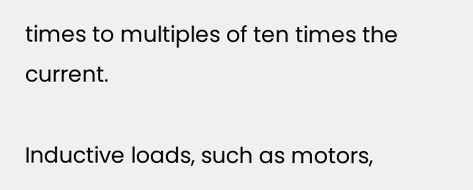times to multiples of ten times the current.

Inductive loads, such as motors,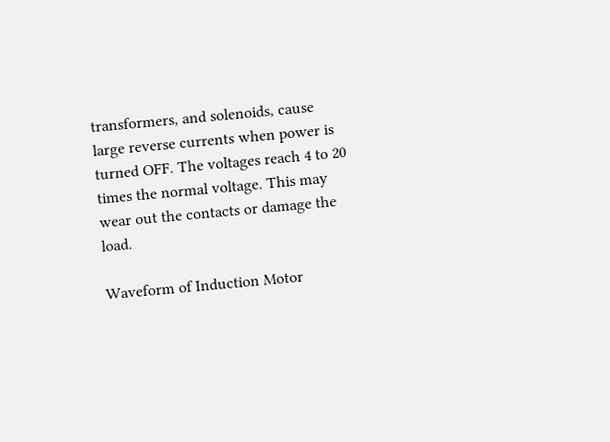transformers, and solenoids, cause large reverse currents when power is turned OFF. The voltages reach 4 to 20 times the normal voltage. This may wear out the contacts or damage the load.

Waveform of Induction Motor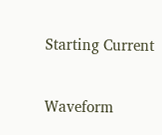Starting Current

Waveform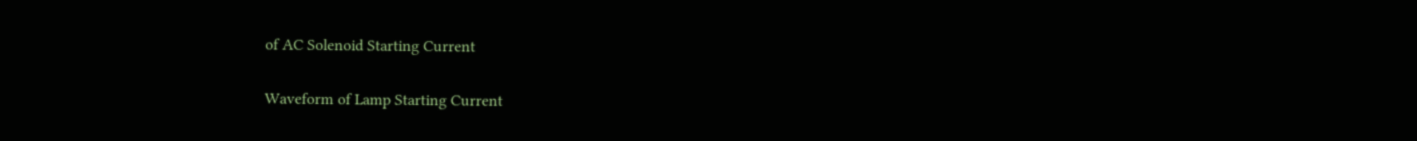of AC Solenoid Starting Current

Waveform of Lamp Starting Current